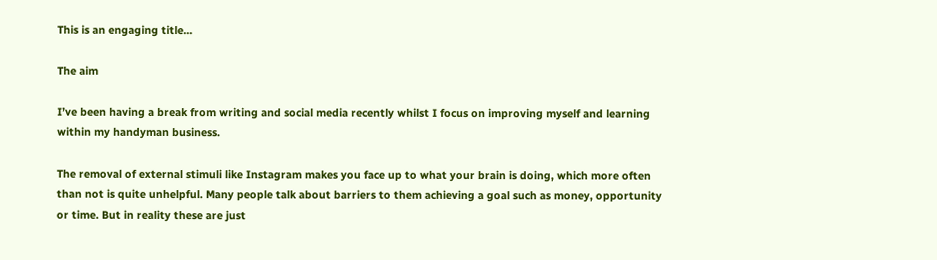This is an engaging title...

The aim

I’ve been having a break from writing and social media recently whilst I focus on improving myself and learning within my handyman business.

The removal of external stimuli like Instagram makes you face up to what your brain is doing, which more often than not is quite unhelpful. Many people talk about barriers to them achieving a goal such as money, opportunity or time. But in reality these are just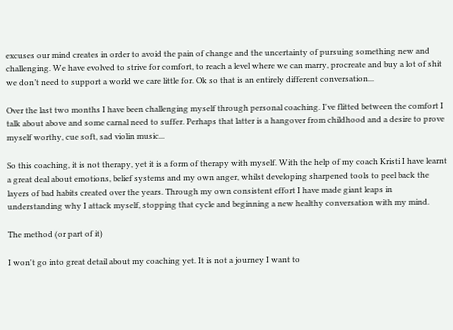excuses our mind creates in order to avoid the pain of change and the uncertainty of pursuing something new and challenging. We have evolved to strive for comfort, to reach a level where we can marry, procreate and buy a lot of shit we don’t need to support a world we care little for. Ok so that is an entirely different conversation...

Over the last two months I have been challenging myself through personal coaching. I've flitted between the comfort I talk about above and some carnal need to suffer. Perhaps that latter is a hangover from childhood and a desire to prove myself worthy, cue soft, sad violin music...

So this coaching, it is not therapy, yet it is a form of therapy with myself. With the help of my coach Kristi I have learnt a great deal about emotions, belief systems and my own anger, whilst developing sharpened tools to peel back the layers of bad habits created over the years. Through my own consistent effort I have made giant leaps in understanding why I attack myself, stopping that cycle and beginning a new healthy conversation with my mind.

The method (or part of it)

I won't go into great detail about my coaching yet. It is not a journey I want to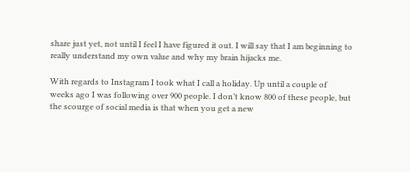share just yet, not until I feel I have figured it out. I will say that I am beginning to really understand my own value and why my brain hijacks me.

With regards to Instagram I took what I call a holiday. Up until a couple of weeks ago I was following over 900 people. I don’t know 800 of these people, but the scourge of social media is that when you get a new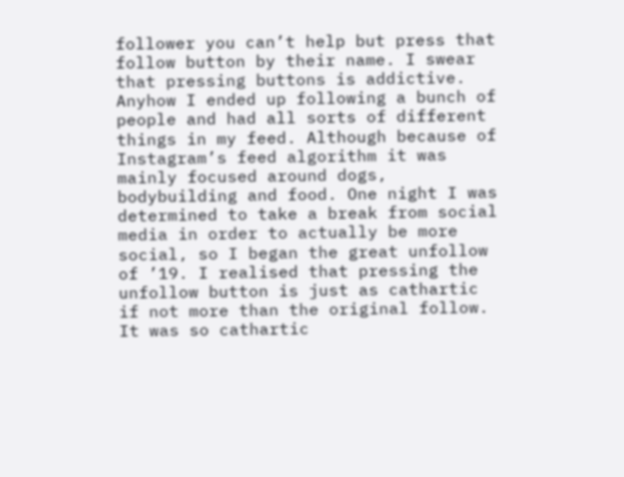follower you can’t help but press that follow button by their name. I swear that pressing buttons is addictive. Anyhow I ended up following a bunch of people and had all sorts of different things in my feed. Although because of Instagram’s feed algorithm it was mainly focused around dogs, bodybuilding and food. One night I was determined to take a break from social media in order to actually be more social, so I began the great unfollow of ’19. I realised that pressing the unfollow button is just as cathartic if not more than the original follow. It was so cathartic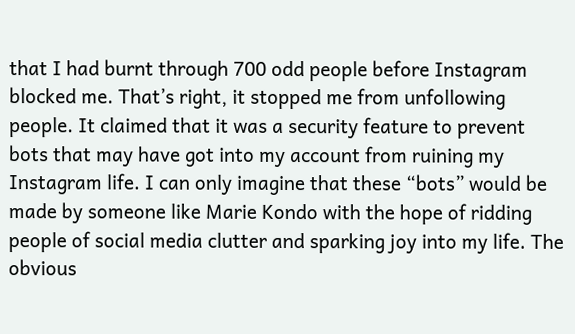that I had burnt through 700 odd people before Instagram blocked me. That’s right, it stopped me from unfollowing people. It claimed that it was a security feature to prevent bots that may have got into my account from ruining my Instagram life. I can only imagine that these “bots” would be made by someone like Marie Kondo with the hope of ridding people of social media clutter and sparking joy into my life. The obvious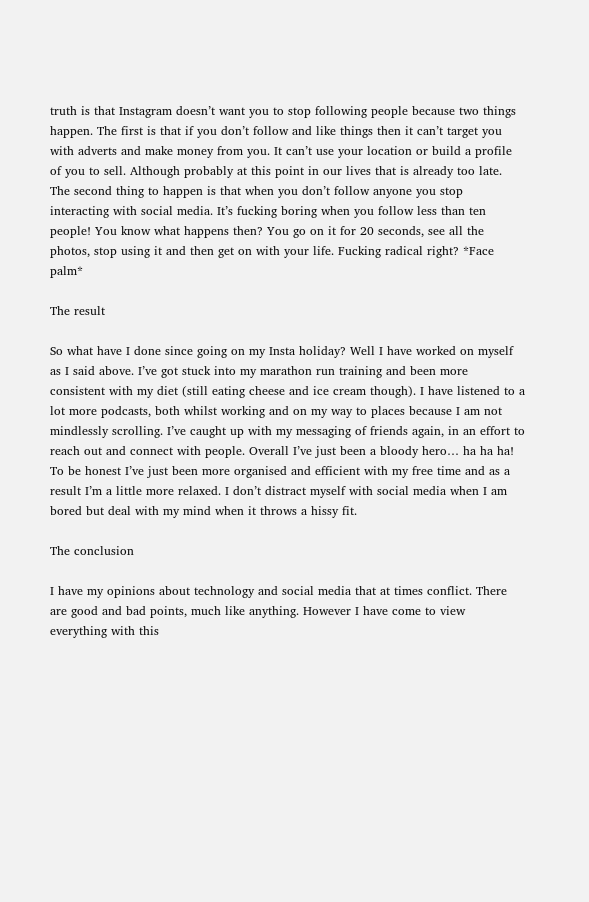truth is that Instagram doesn’t want you to stop following people because two things happen. The first is that if you don’t follow and like things then it can’t target you with adverts and make money from you. It can’t use your location or build a profile of you to sell. Although probably at this point in our lives that is already too late. The second thing to happen is that when you don’t follow anyone you stop interacting with social media. It’s fucking boring when you follow less than ten people! You know what happens then? You go on it for 20 seconds, see all the photos, stop using it and then get on with your life. Fucking radical right? *Face palm*

The result

So what have I done since going on my Insta holiday? Well I have worked on myself as I said above. I’ve got stuck into my marathon run training and been more consistent with my diet (still eating cheese and ice cream though). I have listened to a lot more podcasts, both whilst working and on my way to places because I am not mindlessly scrolling. I’ve caught up with my messaging of friends again, in an effort to reach out and connect with people. Overall I’ve just been a bloody hero… ha ha ha! To be honest I’ve just been more organised and efficient with my free time and as a result I’m a little more relaxed. I don’t distract myself with social media when I am bored but deal with my mind when it throws a hissy fit.

The conclusion

I have my opinions about technology and social media that at times conflict. There are good and bad points, much like anything. However I have come to view everything with this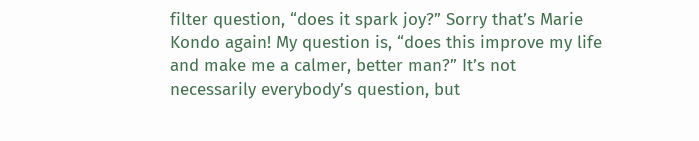filter question, “does it spark joy?” Sorry that’s Marie Kondo again! My question is, “does this improve my life and make me a calmer, better man?” It’s not necessarily everybody’s question, but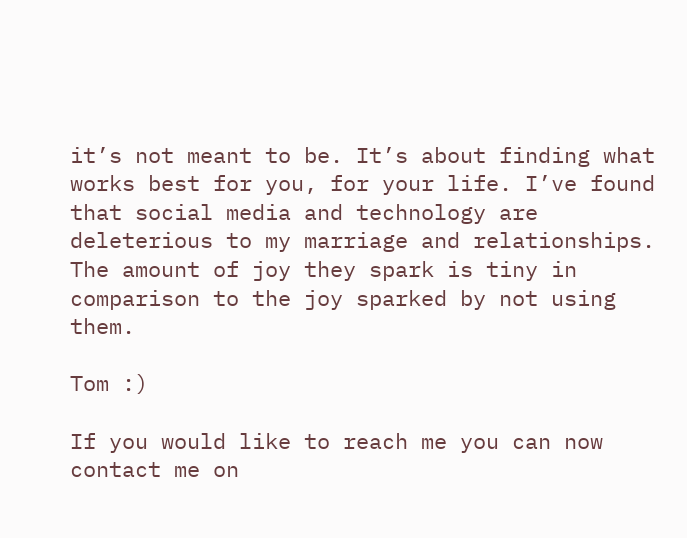it’s not meant to be. It’s about finding what works best for you, for your life. I’ve found that social media and technology are deleterious to my marriage and relationships. The amount of joy they spark is tiny in comparison to the joy sparked by not using them.

Tom :)

If you would like to reach me you can now contact me on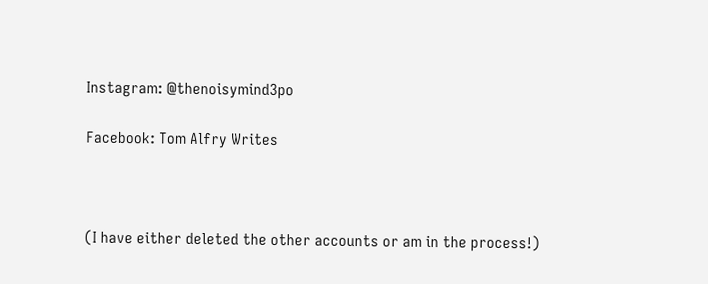Instagram: @thenoisymind3po

Facebook: Tom Alfry Writes



(I have either deleted the other accounts or am in the process!)